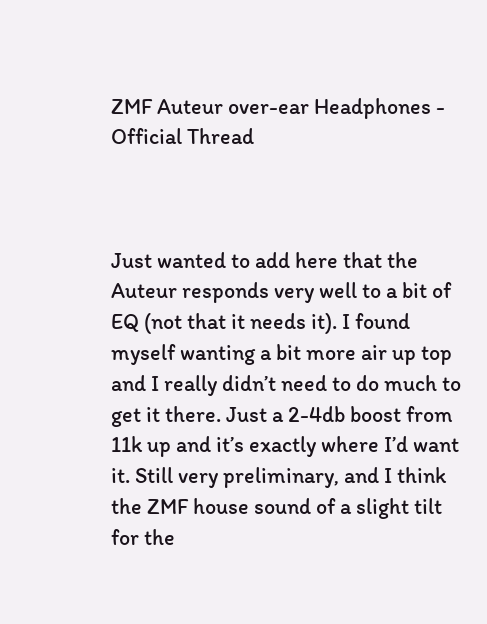ZMF Auteur over-ear Headphones - Official Thread



Just wanted to add here that the Auteur responds very well to a bit of EQ (not that it needs it). I found myself wanting a bit more air up top and I really didn’t need to do much to get it there. Just a 2-4db boost from 11k up and it’s exactly where I’d want it. Still very preliminary, and I think the ZMF house sound of a slight tilt for the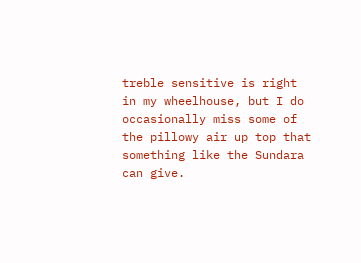treble sensitive is right in my wheelhouse, but I do occasionally miss some of the pillowy air up top that something like the Sundara can give.